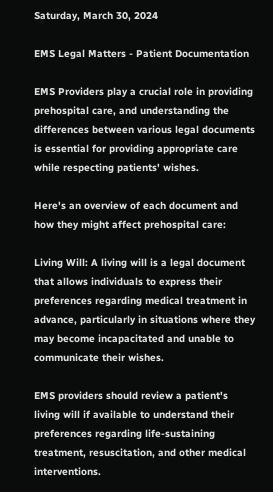Saturday, March 30, 2024

EMS Legal Matters - Patient Documentation

EMS Providers play a crucial role in providing prehospital care, and understanding the differences between various legal documents is essential for providing appropriate care while respecting patients' wishes.

Here's an overview of each document and how they might affect prehospital care:

Living Will: A living will is a legal document that allows individuals to express their preferences regarding medical treatment in advance, particularly in situations where they may become incapacitated and unable to communicate their wishes.

EMS providers should review a patient's living will if available to understand their preferences regarding life-sustaining treatment, resuscitation, and other medical interventions.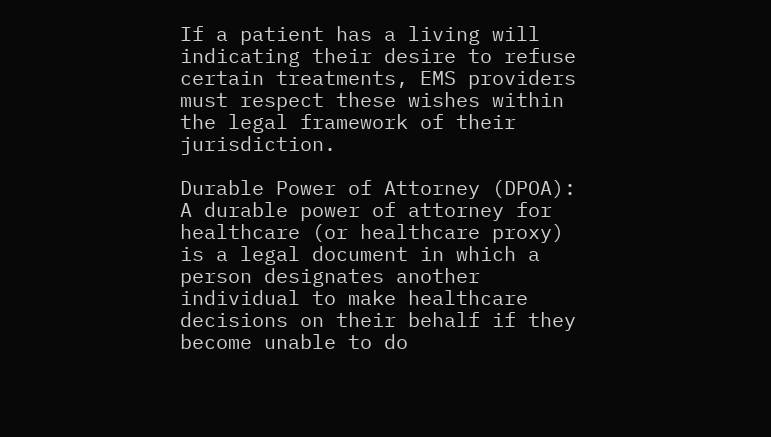If a patient has a living will indicating their desire to refuse certain treatments, EMS providers must respect these wishes within the legal framework of their jurisdiction.

Durable Power of Attorney (DPOA): A durable power of attorney for healthcare (or healthcare proxy) is a legal document in which a person designates another individual to make healthcare decisions on their behalf if they become unable to do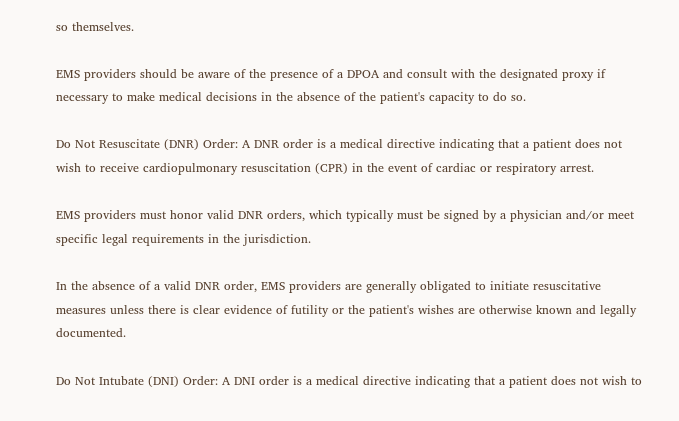so themselves.

EMS providers should be aware of the presence of a DPOA and consult with the designated proxy if necessary to make medical decisions in the absence of the patient's capacity to do so.

Do Not Resuscitate (DNR) Order: A DNR order is a medical directive indicating that a patient does not wish to receive cardiopulmonary resuscitation (CPR) in the event of cardiac or respiratory arrest.

EMS providers must honor valid DNR orders, which typically must be signed by a physician and/or meet specific legal requirements in the jurisdiction.

In the absence of a valid DNR order, EMS providers are generally obligated to initiate resuscitative measures unless there is clear evidence of futility or the patient's wishes are otherwise known and legally documented.

Do Not Intubate (DNI) Order: A DNI order is a medical directive indicating that a patient does not wish to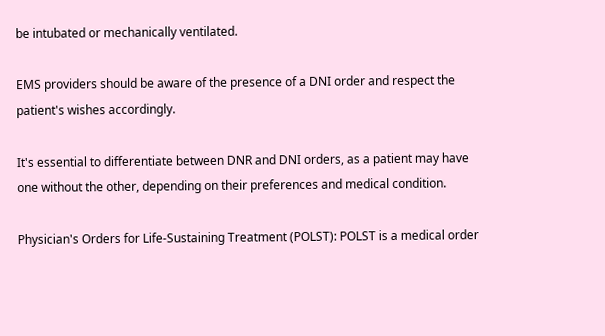be intubated or mechanically ventilated.

EMS providers should be aware of the presence of a DNI order and respect the patient's wishes accordingly.

It's essential to differentiate between DNR and DNI orders, as a patient may have one without the other, depending on their preferences and medical condition.

Physician's Orders for Life-Sustaining Treatment (POLST): POLST is a medical order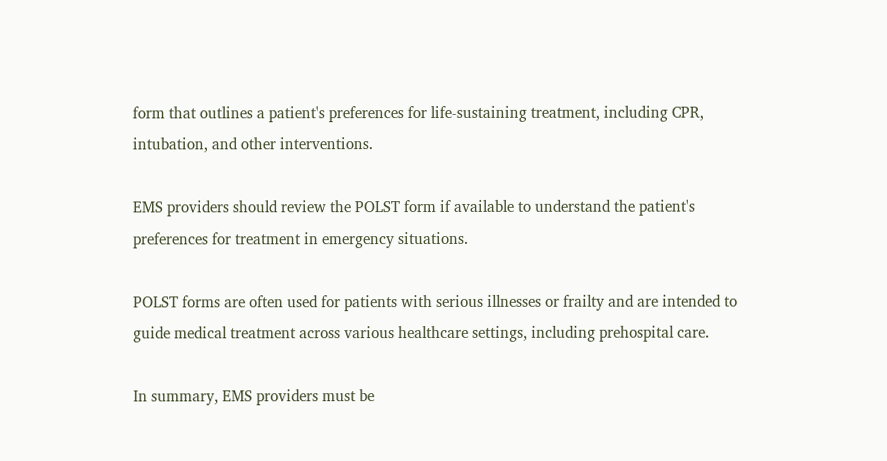form that outlines a patient's preferences for life-sustaining treatment, including CPR, intubation, and other interventions.

EMS providers should review the POLST form if available to understand the patient's preferences for treatment in emergency situations.

POLST forms are often used for patients with serious illnesses or frailty and are intended to guide medical treatment across various healthcare settings, including prehospital care.

In summary, EMS providers must be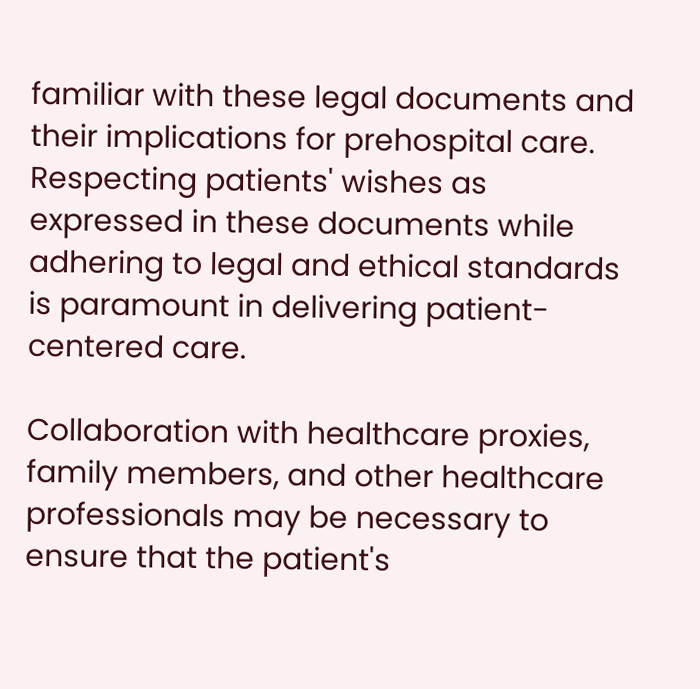familiar with these legal documents and their implications for prehospital care. Respecting patients' wishes as expressed in these documents while adhering to legal and ethical standards is paramount in delivering patient-centered care.

Collaboration with healthcare proxies, family members, and other healthcare professionals may be necessary to ensure that the patient's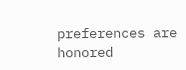preferences are honored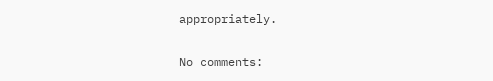appropriately.

No comments: